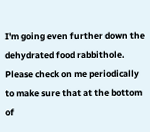I'm going even further down the dehydrated food rabbithole. Please check on me periodically to make sure that at the bottom of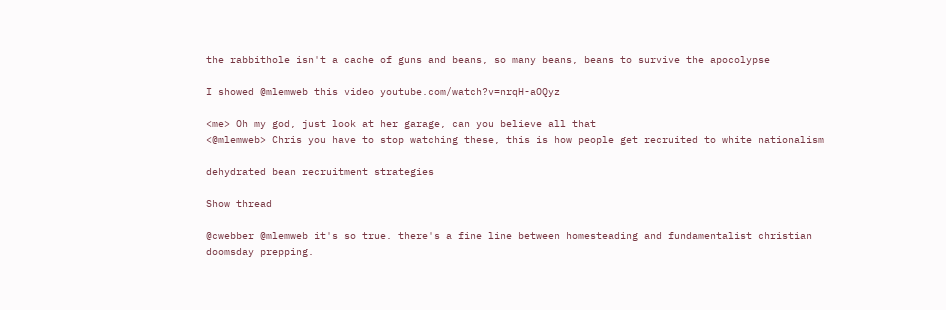the rabbithole isn't a cache of guns and beans, so many beans, beans to survive the apocolypse

I showed @mlemweb this video youtube.com/watch?v=nrqH-aOQyz

<me> Oh my god, just look at her garage, can you believe all that
<@mlemweb> Chris you have to stop watching these, this is how people get recruited to white nationalism

dehydrated bean recruitment strategies

Show thread

@cwebber @mlemweb it's so true. there's a fine line between homesteading and fundamentalist christian doomsday prepping.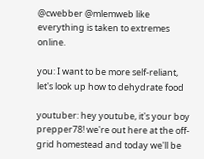@cwebber @mlemweb like everything is taken to extremes online.

you: I want to be more self-reliant, let's look up how to dehydrate food

youtuber: hey youtube, it's your boy prepper78! we're out here at the off-grid homestead and today we'll be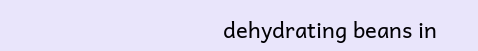dehydrating beans in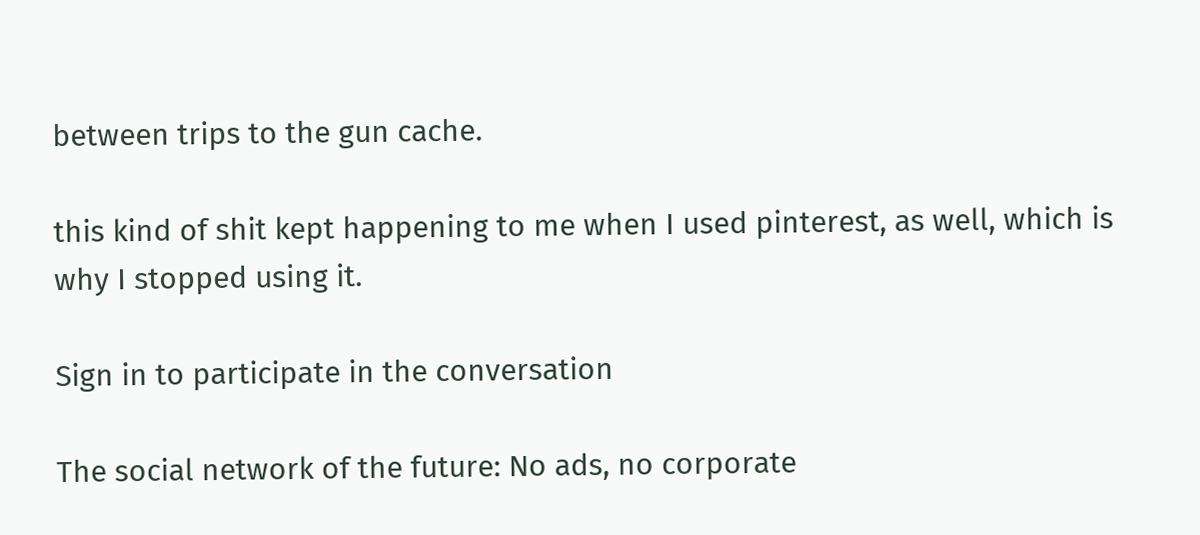between trips to the gun cache.

this kind of shit kept happening to me when I used pinterest, as well, which is why I stopped using it.

Sign in to participate in the conversation

The social network of the future: No ads, no corporate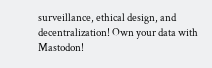surveillance, ethical design, and decentralization! Own your data with Mastodon!